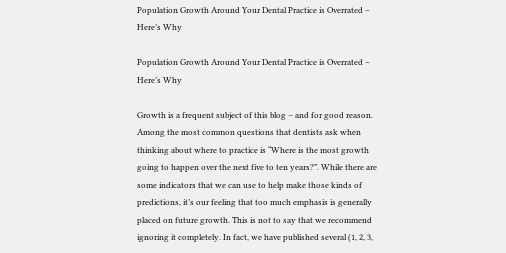Population Growth Around Your Dental Practice is Overrated – Here’s Why

Population Growth Around Your Dental Practice is Overrated – Here’s Why

Growth is a frequent subject of this blog – and for good reason. Among the most common questions that dentists ask when thinking about where to practice is “Where is the most growth going to happen over the next five to ten years?”. While there are some indicators that we can use to help make those kinds of predictions, it’s our feeling that too much emphasis is generally placed on future growth. This is not to say that we recommend ignoring it completely. In fact, we have published several (1, 2, 3,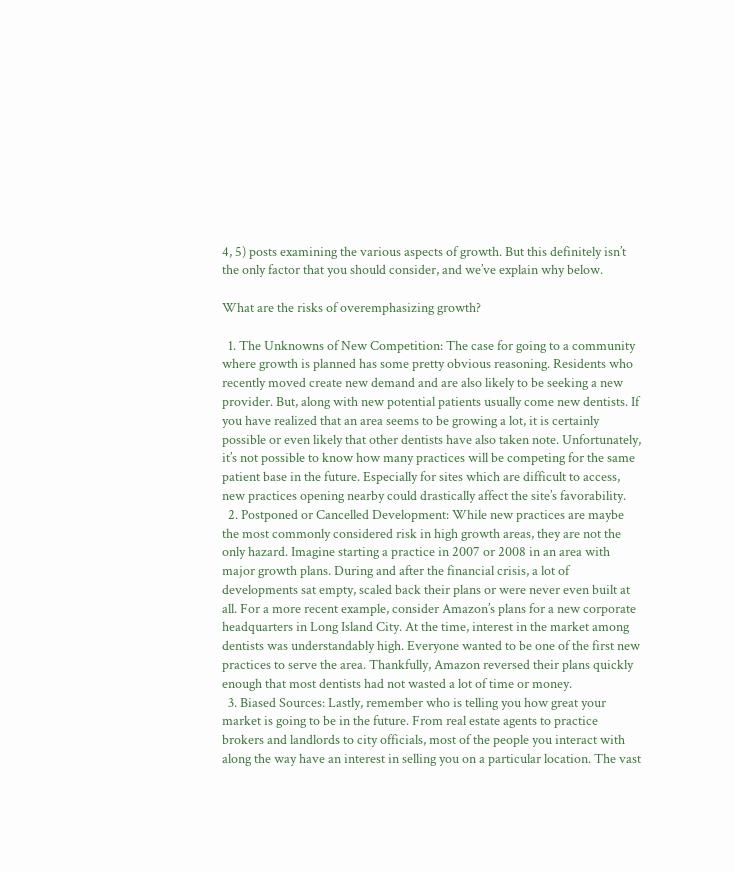4, 5) posts examining the various aspects of growth. But this definitely isn’t the only factor that you should consider, and we’ve explain why below.

What are the risks of overemphasizing growth?

  1. The Unknowns of New Competition: The case for going to a community where growth is planned has some pretty obvious reasoning. Residents who recently moved create new demand and are also likely to be seeking a new provider. But, along with new potential patients usually come new dentists. If you have realized that an area seems to be growing a lot, it is certainly possible or even likely that other dentists have also taken note. Unfortunately, it’s not possible to know how many practices will be competing for the same patient base in the future. Especially for sites which are difficult to access, new practices opening nearby could drastically affect the site’s favorability.
  2. Postponed or Cancelled Development: While new practices are maybe the most commonly considered risk in high growth areas, they are not the only hazard. Imagine starting a practice in 2007 or 2008 in an area with major growth plans. During and after the financial crisis, a lot of developments sat empty, scaled back their plans or were never even built at all. For a more recent example, consider Amazon’s plans for a new corporate headquarters in Long Island City. At the time, interest in the market among dentists was understandably high. Everyone wanted to be one of the first new practices to serve the area. Thankfully, Amazon reversed their plans quickly enough that most dentists had not wasted a lot of time or money.
  3. Biased Sources: Lastly, remember who is telling you how great your market is going to be in the future. From real estate agents to practice brokers and landlords to city officials, most of the people you interact with along the way have an interest in selling you on a particular location. The vast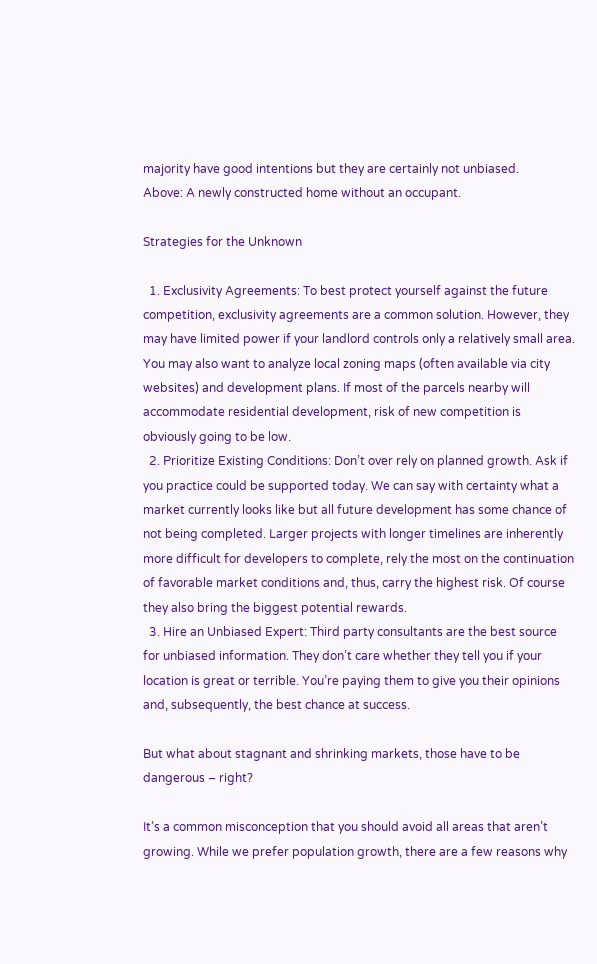majority have good intentions but they are certainly not unbiased.
Above: A newly constructed home without an occupant.

Strategies for the Unknown

  1. Exclusivity Agreements: To best protect yourself against the future competition, exclusivity agreements are a common solution. However, they may have limited power if your landlord controls only a relatively small area. You may also want to analyze local zoning maps (often available via city websites) and development plans. If most of the parcels nearby will accommodate residential development, risk of new competition is obviously going to be low.
  2. Prioritize Existing Conditions: Don’t over rely on planned growth. Ask if you practice could be supported today. We can say with certainty what a market currently looks like but all future development has some chance of not being completed. Larger projects with longer timelines are inherently more difficult for developers to complete, rely the most on the continuation of favorable market conditions and, thus, carry the highest risk. Of course they also bring the biggest potential rewards.
  3. Hire an Unbiased Expert: Third party consultants are the best source for unbiased information. They don’t care whether they tell you if your location is great or terrible. You’re paying them to give you their opinions and, subsequently, the best chance at success.

But what about stagnant and shrinking markets, those have to be dangerous – right?

It’s a common misconception that you should avoid all areas that aren’t growing. While we prefer population growth, there are a few reasons why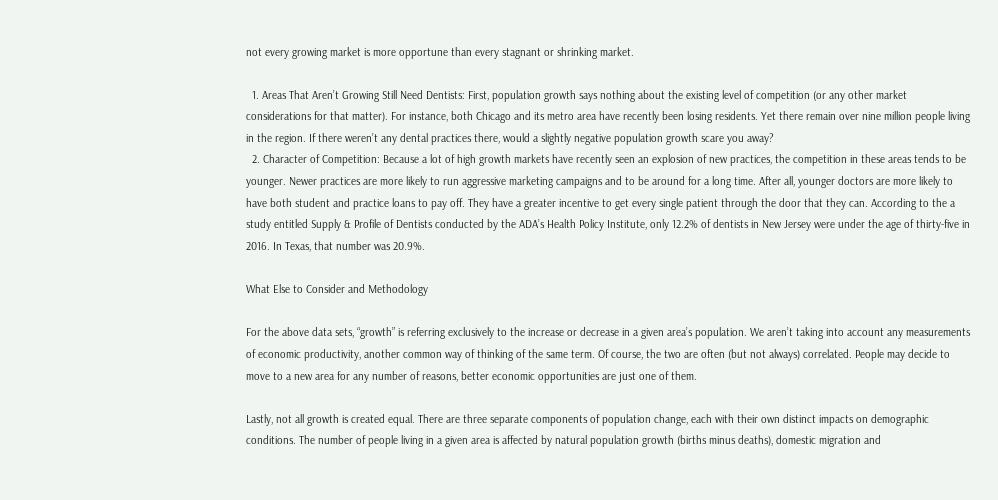not every growing market is more opportune than every stagnant or shrinking market.

  1. Areas That Aren’t Growing Still Need Dentists: First, population growth says nothing about the existing level of competition (or any other market considerations for that matter). For instance, both Chicago and its metro area have recently been losing residents. Yet there remain over nine million people living in the region. If there weren’t any dental practices there, would a slightly negative population growth scare you away?
  2. Character of Competition: Because a lot of high growth markets have recently seen an explosion of new practices, the competition in these areas tends to be younger. Newer practices are more likely to run aggressive marketing campaigns and to be around for a long time. After all, younger doctors are more likely to have both student and practice loans to pay off. They have a greater incentive to get every single patient through the door that they can. According to the a study entitled Supply & Profile of Dentists conducted by the ADA’s Health Policy Institute, only 12.2% of dentists in New Jersey were under the age of thirty-five in 2016. In Texas, that number was 20.9%.

What Else to Consider and Methodology

For the above data sets, “growth” is referring exclusively to the increase or decrease in a given area’s population. We aren’t taking into account any measurements of economic productivity, another common way of thinking of the same term. Of course, the two are often (but not always) correlated. People may decide to move to a new area for any number of reasons, better economic opportunities are just one of them.

Lastly, not all growth is created equal. There are three separate components of population change, each with their own distinct impacts on demographic conditions. The number of people living in a given area is affected by natural population growth (births minus deaths), domestic migration and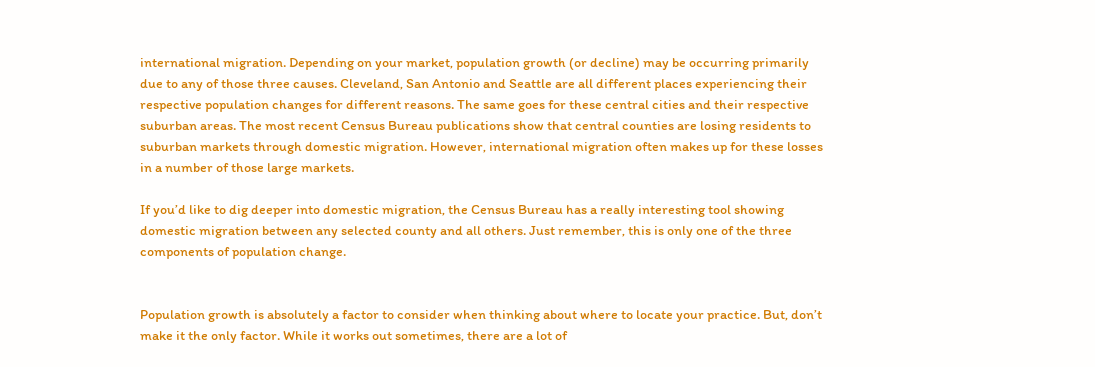international migration. Depending on your market, population growth (or decline) may be occurring primarily due to any of those three causes. Cleveland, San Antonio and Seattle are all different places experiencing their respective population changes for different reasons. The same goes for these central cities and their respective suburban areas. The most recent Census Bureau publications show that central counties are losing residents to suburban markets through domestic migration. However, international migration often makes up for these losses in a number of those large markets.

If you’d like to dig deeper into domestic migration, the Census Bureau has a really interesting tool showing domestic migration between any selected county and all others. Just remember, this is only one of the three components of population change.


Population growth is absolutely a factor to consider when thinking about where to locate your practice. But, don’t make it the only factor. While it works out sometimes, there are a lot of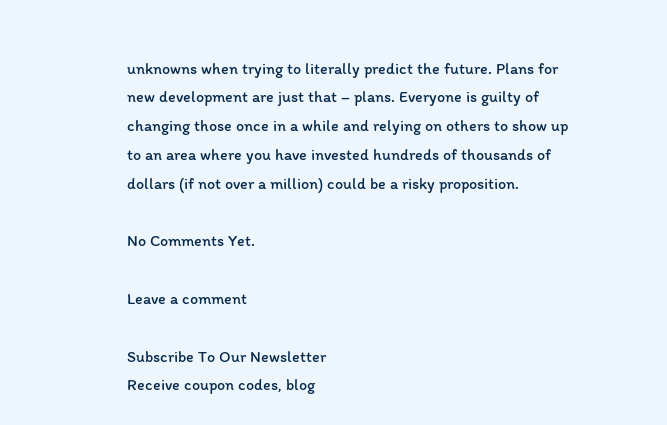unknowns when trying to literally predict the future. Plans for new development are just that – plans. Everyone is guilty of changing those once in a while and relying on others to show up to an area where you have invested hundreds of thousands of dollars (if not over a million) could be a risky proposition.

No Comments Yet.

Leave a comment

Subscribe To Our Newsletter
Receive coupon codes, blog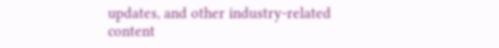updates, and other industry-related content